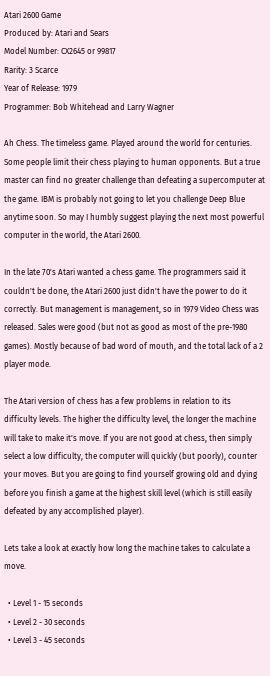Atari 2600 Game
Produced by: Atari and Sears
Model Number: CX2645 or 99817
Rarity: 3 Scarce
Year of Release: 1979
Programmer: Bob Whitehead and Larry Wagner

Ah Chess. The timeless game. Played around the world for centuries. Some people limit their chess playing to human opponents. But a true master can find no greater challenge than defeating a supercomputer at the game. IBM is probably not going to let you challenge Deep Blue anytime soon. So may I humbly suggest playing the next most powerful computer in the world, the Atari 2600.

In the late 70's Atari wanted a chess game. The programmers said it couldn't be done, the Atari 2600 just didn't have the power to do it correctly. But management is management, so in 1979 Video Chess was released. Sales were good (but not as good as most of the pre-1980 games). Mostly because of bad word of mouth, and the total lack of a 2 player mode.

The Atari version of chess has a few problems in relation to its difficulty levels. The higher the difficulty level, the longer the machine will take to make it's move. If you are not good at chess, then simply select a low difficulty, the computer will quickly (but poorly), counter your moves. But you are going to find yourself growing old and dying before you finish a game at the highest skill level (which is still easily defeated by any accomplished player).

Lets take a look at exactly how long the machine takes to calculate a move.

  • Level 1 - 15 seconds
  • Level 2 - 30 seconds
  • Level 3 - 45 seconds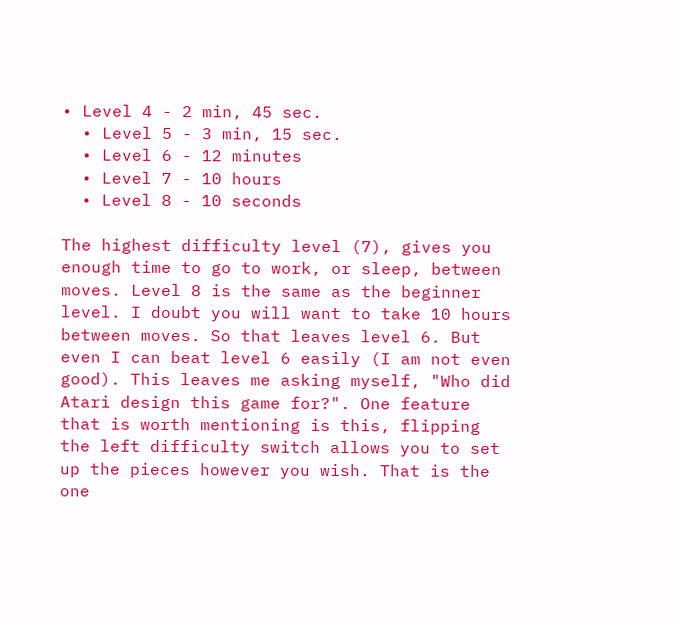• Level 4 - 2 min, 45 sec.
  • Level 5 - 3 min, 15 sec.
  • Level 6 - 12 minutes
  • Level 7 - 10 hours
  • Level 8 - 10 seconds

The highest difficulty level (7), gives you enough time to go to work, or sleep, between moves. Level 8 is the same as the beginner level. I doubt you will want to take 10 hours between moves. So that leaves level 6. But even I can beat level 6 easily (I am not even good). This leaves me asking myself, "Who did Atari design this game for?". One feature that is worth mentioning is this, flipping the left difficulty switch allows you to set up the pieces however you wish. That is the one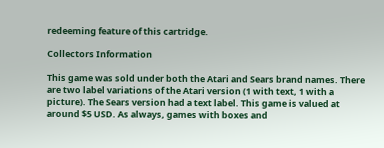redeeming feature of this cartridge.

Collectors Information

This game was sold under both the Atari and Sears brand names. There are two label variations of the Atari version (1 with text, 1 with a picture). The Sears version had a text label. This game is valued at around $5 USD. As always, games with boxes and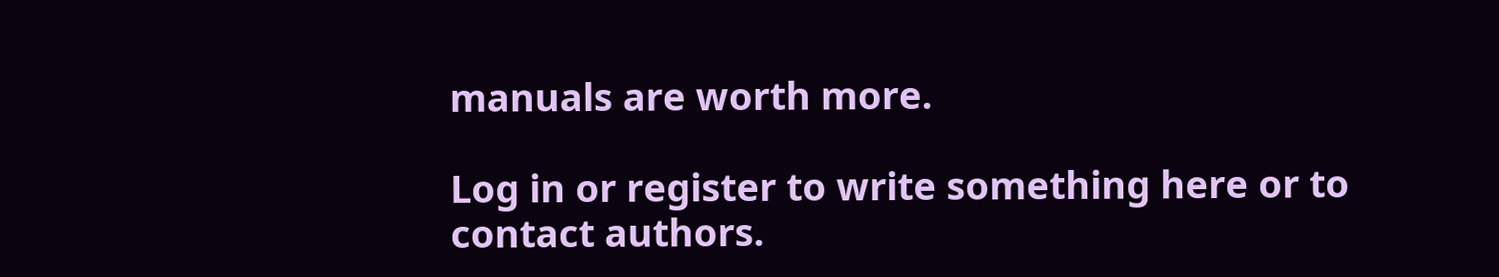manuals are worth more.

Log in or register to write something here or to contact authors.